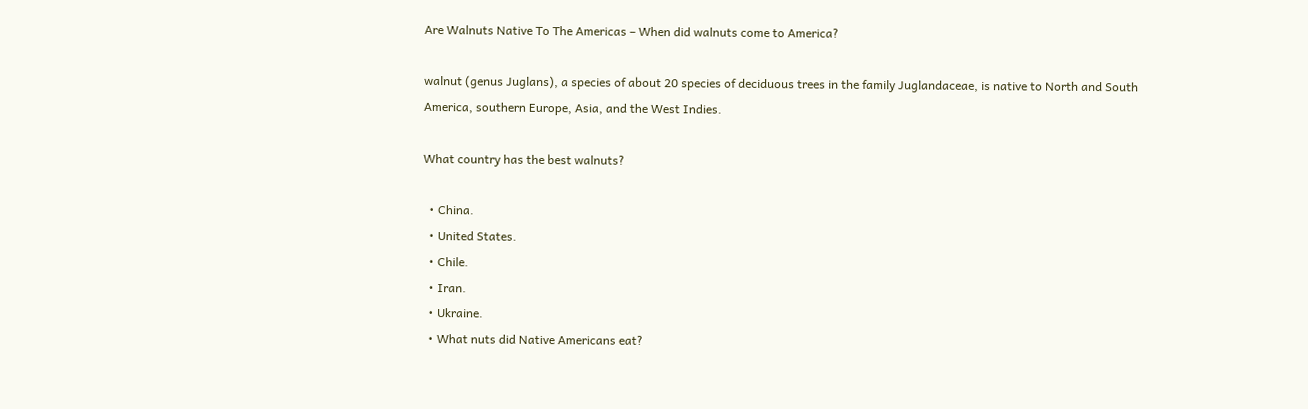Are Walnuts Native To The Americas – When did walnuts come to America?

walnut (genus Juglans), a species of about 20 species of deciduous trees in the family Juglandaceae, is native to North and South America, southern Europe, Asia, and the West Indies.

What country has the best walnuts?

  • China.
  • United States.
  • Chile.
  • Iran.
  • Ukraine.
  • What nuts did Native Americans eat?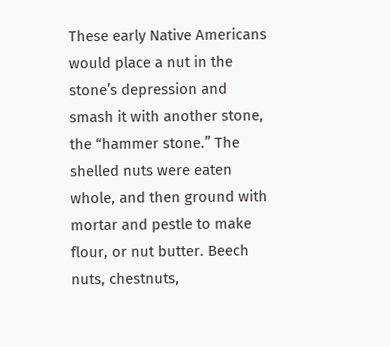These early Native Americans would place a nut in the stone’s depression and smash it with another stone, the “hammer stone.” The shelled nuts were eaten whole, and then ground with mortar and pestle to make flour, or nut butter. Beech nuts, chestnuts,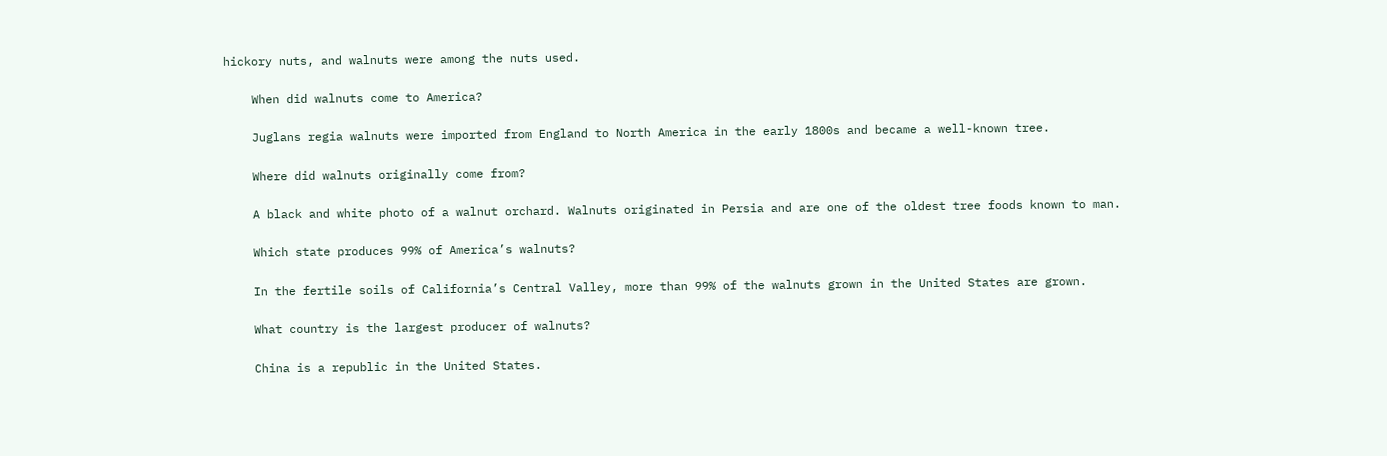hickory nuts, and walnuts were among the nuts used.

    When did walnuts come to America?

    Juglans regia walnuts were imported from England to North America in the early 1800s and became a well-known tree.

    Where did walnuts originally come from?

    A black and white photo of a walnut orchard. Walnuts originated in Persia and are one of the oldest tree foods known to man.

    Which state produces 99% of America’s walnuts?

    In the fertile soils of California’s Central Valley, more than 99% of the walnuts grown in the United States are grown.

    What country is the largest producer of walnuts?

    China is a republic in the United States.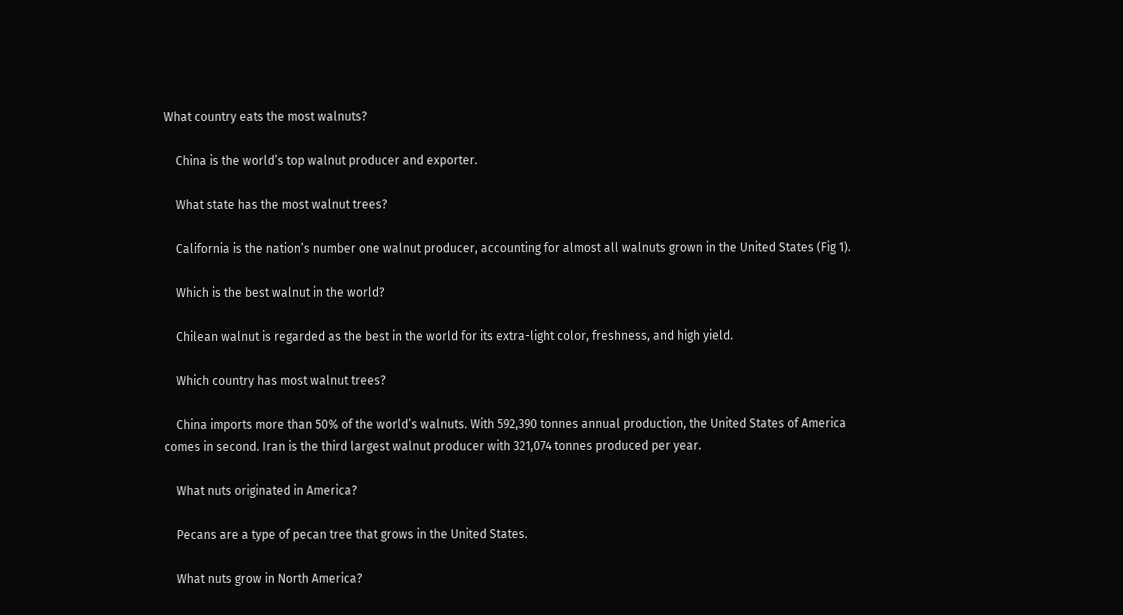What country eats the most walnuts?

    China is the world’s top walnut producer and exporter.

    What state has the most walnut trees?

    California is the nation’s number one walnut producer, accounting for almost all walnuts grown in the United States (Fig 1).

    Which is the best walnut in the world?

    Chilean walnut is regarded as the best in the world for its extra-light color, freshness, and high yield.

    Which country has most walnut trees?

    China imports more than 50% of the world’s walnuts. With 592,390 tonnes annual production, the United States of America comes in second. Iran is the third largest walnut producer with 321,074 tonnes produced per year.

    What nuts originated in America?

    Pecans are a type of pecan tree that grows in the United States.

    What nuts grow in North America?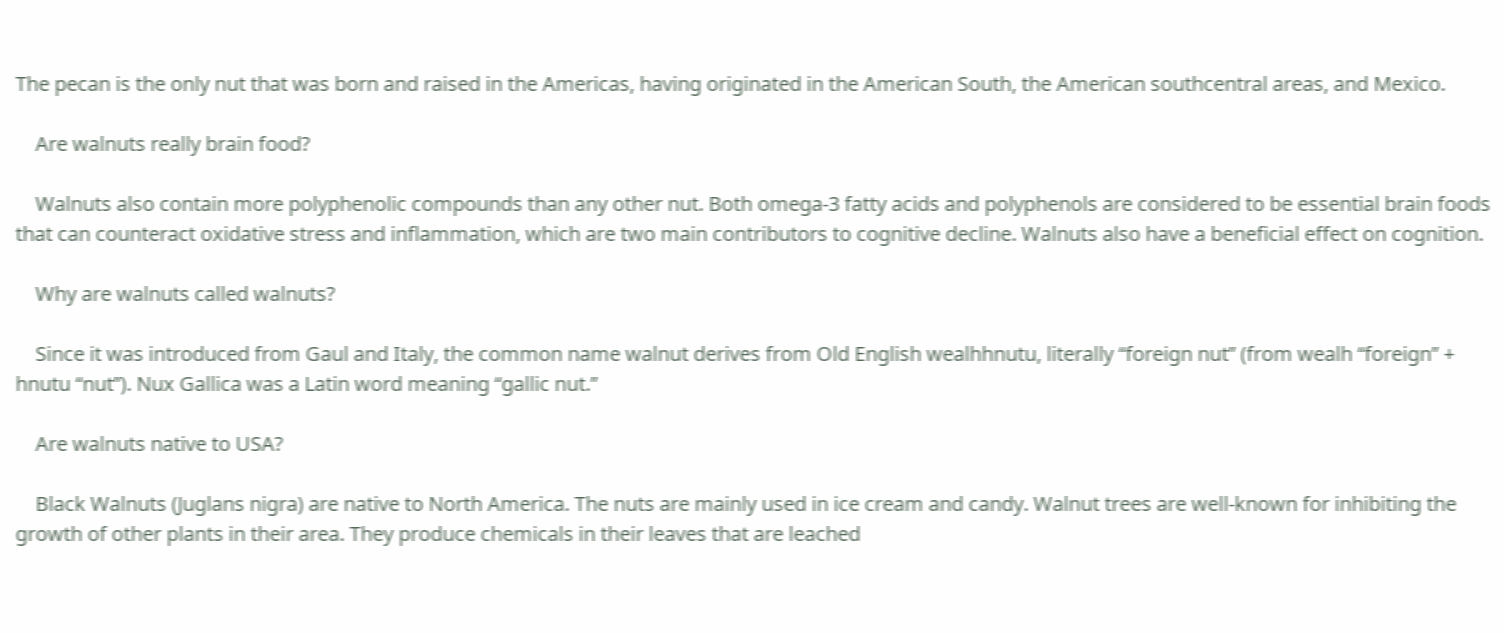The pecan is the only nut that was born and raised in the Americas, having originated in the American South, the American southcentral areas, and Mexico.

    Are walnuts really brain food?

    Walnuts also contain more polyphenolic compounds than any other nut. Both omega-3 fatty acids and polyphenols are considered to be essential brain foods that can counteract oxidative stress and inflammation, which are two main contributors to cognitive decline. Walnuts also have a beneficial effect on cognition.

    Why are walnuts called walnuts?

    Since it was introduced from Gaul and Italy, the common name walnut derives from Old English wealhhnutu, literally “foreign nut” (from wealh “foreign” + hnutu “nut”). Nux Gallica was a Latin word meaning “gallic nut.”

    Are walnuts native to USA?

    Black Walnuts (Juglans nigra) are native to North America. The nuts are mainly used in ice cream and candy. Walnut trees are well-known for inhibiting the growth of other plants in their area. They produce chemicals in their leaves that are leached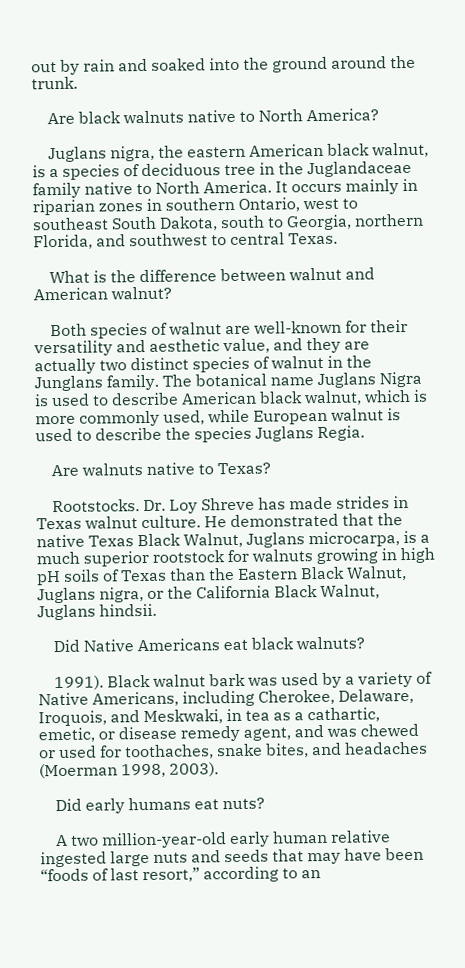out by rain and soaked into the ground around the trunk.

    Are black walnuts native to North America?

    Juglans nigra, the eastern American black walnut, is a species of deciduous tree in the Juglandaceae family native to North America. It occurs mainly in riparian zones in southern Ontario, west to southeast South Dakota, south to Georgia, northern Florida, and southwest to central Texas.

    What is the difference between walnut and American walnut?

    Both species of walnut are well-known for their versatility and aesthetic value, and they are actually two distinct species of walnut in the Junglans family. The botanical name Juglans Nigra is used to describe American black walnut, which is more commonly used, while European walnut is used to describe the species Juglans Regia.

    Are walnuts native to Texas?

    Rootstocks. Dr. Loy Shreve has made strides in Texas walnut culture. He demonstrated that the native Texas Black Walnut, Juglans microcarpa, is a much superior rootstock for walnuts growing in high pH soils of Texas than the Eastern Black Walnut, Juglans nigra, or the California Black Walnut, Juglans hindsii.

    Did Native Americans eat black walnuts?

    1991). Black walnut bark was used by a variety of Native Americans, including Cherokee, Delaware, Iroquois, and Meskwaki, in tea as a cathartic, emetic, or disease remedy agent, and was chewed or used for toothaches, snake bites, and headaches (Moerman 1998, 2003).

    Did early humans eat nuts?

    A two million-year-old early human relative ingested large nuts and seeds that may have been “foods of last resort,” according to an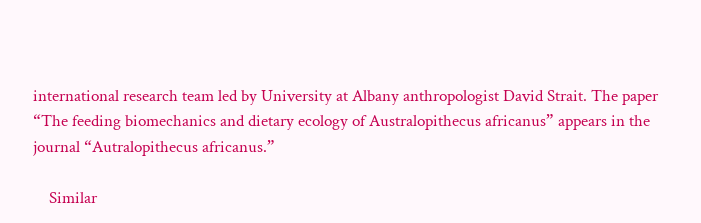international research team led by University at Albany anthropologist David Strait. The paper “The feeding biomechanics and dietary ecology of Australopithecus africanus” appears in the journal “Autralopithecus africanus.”

    Similar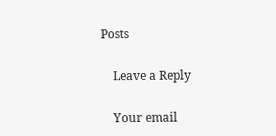Posts

    Leave a Reply

    Your email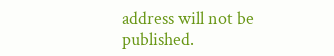address will not be published.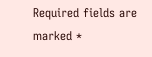Required fields are marked *